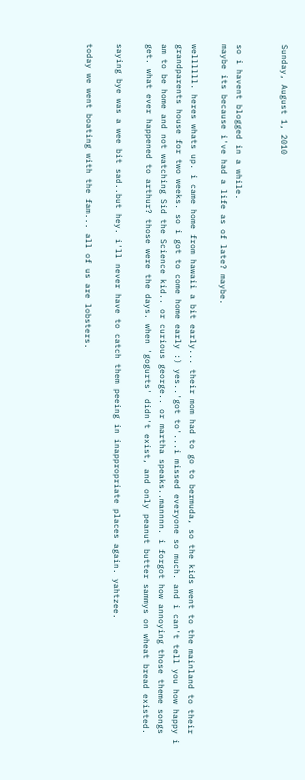Sunday, August 1, 2010


so i havent blogged in a while.
maybe its because i've had a life as of late? maybe.

wellllll. heres whats up. i came home from hawaii a bit early... their mom had to go to bermuda, so the kids went to the mainland to their grandparents house for two weeks. so i got to come home early :) yes..'got to'...i missed everyone so much. and i can't tell you how happy i am to be home and not watching Sid the Science kid.. or curious george.. or martha speaks..mannnn. i forgot how annoying those theme songs get. what ever happened to arthur? those were the days. when 'gogurts' didn't exist, and only peanut butter sammys on wheat bread existed.

saying bye was a wee bit sad..but hey. i'll never have to catch them peeing in inappropriate places again. yahtzee.

today we went boating with the fam... all of us are lobsters.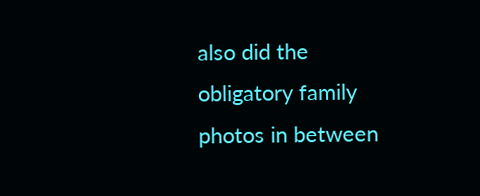also did the obligatory family photos in between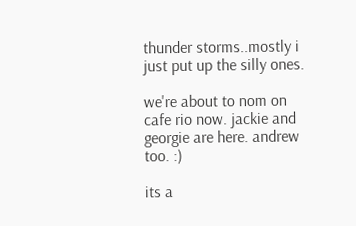thunder storms..mostly i just put up the silly ones.

we're about to nom on cafe rio now. jackie and georgie are here. andrew too. :)

its a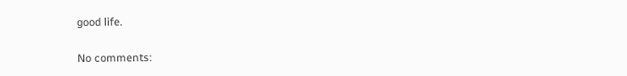good life.

No comments: